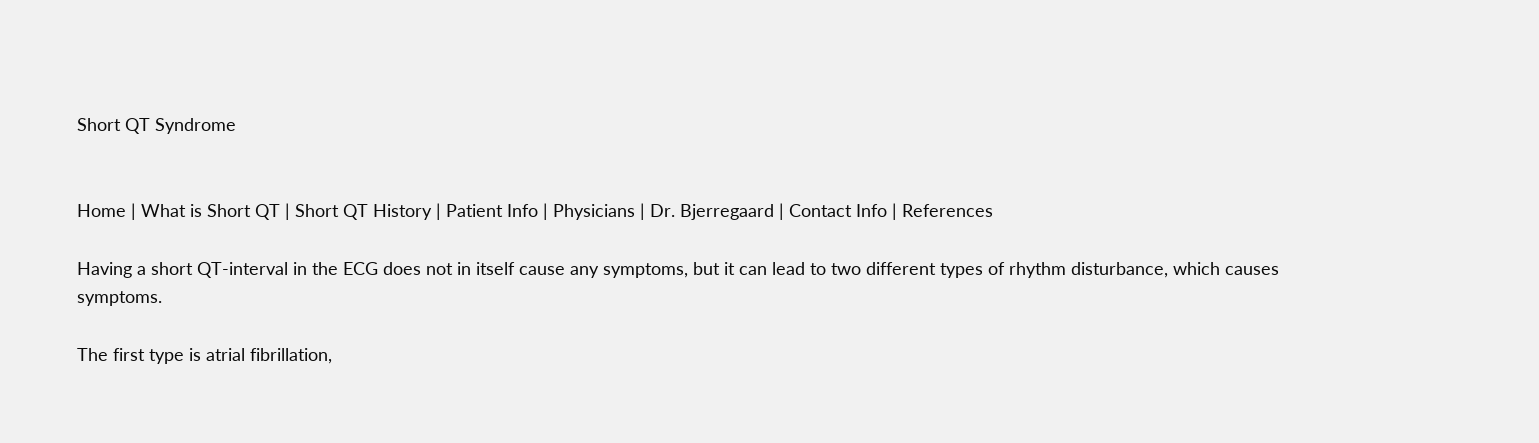Short QT Syndrome


Home | What is Short QT | Short QT History | Patient Info | Physicians | Dr. Bjerregaard | Contact Info | References

Having a short QT-interval in the ECG does not in itself cause any symptoms, but it can lead to two different types of rhythm disturbance, which causes symptoms.

The first type is atrial fibrillation,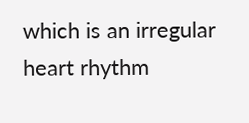which is an irregular heart rhythm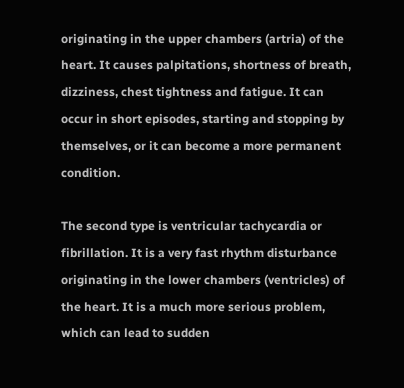originating in the upper chambers (artria) of the heart. It causes palpitations, shortness of breath, dizziness, chest tightness and fatigue. It can occur in short episodes, starting and stopping by themselves, or it can become a more permanent condition.

The second type is ventricular tachycardia or fibrillation. It is a very fast rhythm disturbance originating in the lower chambers (ventricles) of the heart. It is a much more serious problem, which can lead to sudden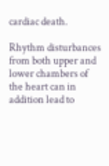cardiac death.

Rhythm disturbances from both upper and lower chambers of the heart can in addition lead to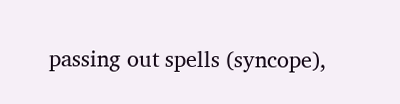passing out spells (syncope),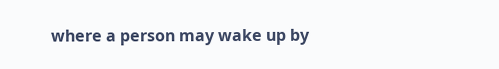where a person may wake up by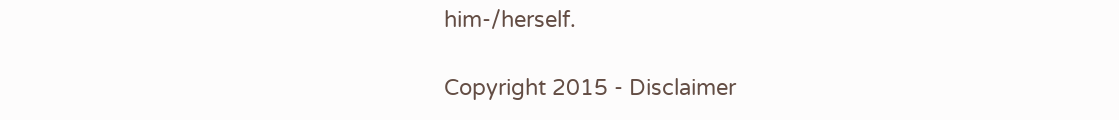him-/herself.

Copyright 2015 - Disclaimer